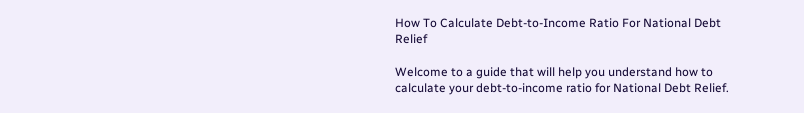How To Calculate Debt-to-Income Ratio For National Debt Relief

Welcome to a guide that will help you understand how to calculate your debt-to-income ratio for National Debt Relief.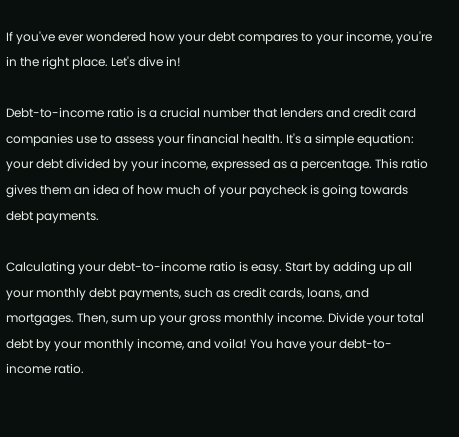If you've ever wondered how your debt compares to your income, you're in the right place. Let's dive in!

Debt-to-income ratio is a crucial number that lenders and credit card companies use to assess your financial health. It's a simple equation: your debt divided by your income, expressed as a percentage. This ratio gives them an idea of how much of your paycheck is going towards debt payments.

Calculating your debt-to-income ratio is easy. Start by adding up all your monthly debt payments, such as credit cards, loans, and mortgages. Then, sum up your gross monthly income. Divide your total debt by your monthly income, and voila! You have your debt-to-income ratio.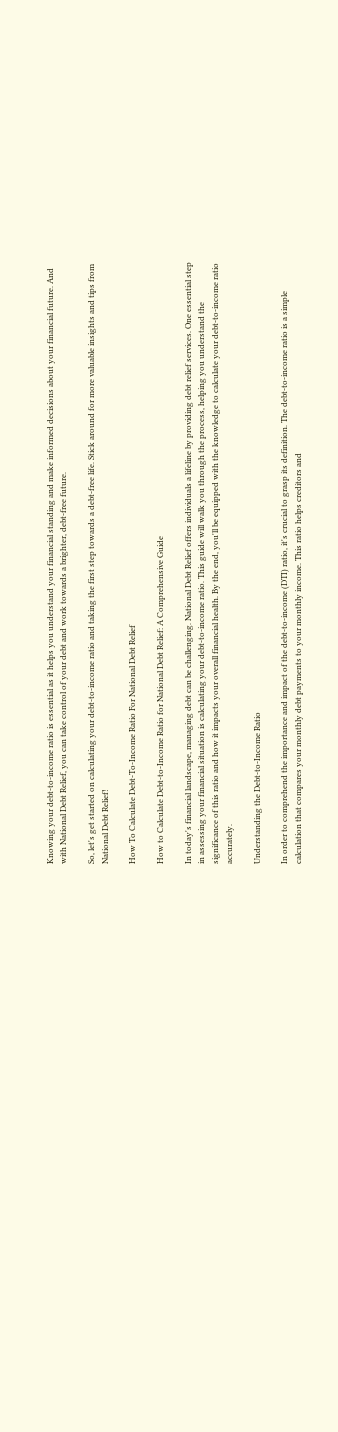Knowing your debt-to-income ratio is essential as it helps you understand your financial standing and make informed decisions about your financial future. And with National Debt Relief, you can take control of your debt and work towards a brighter, debt-free future.

So, let's get started on calculating your debt-to-income ratio and taking the first step towards a debt-free life. Stick around for more valuable insights and tips from National Debt Relief!

How To Calculate Debt-To-Income Ratio For National Debt Relief

How to Calculate Debt-to-Income Ratio for National Debt Relief: A Comprehensive Guide

In today's financial landscape, managing debt can be challenging. National Debt Relief offers individuals a lifeline by providing debt relief services. One essential step in assessing your financial situation is calculating your debt-to-income ratio. This guide will walk you through the process, helping you understand the significance of this ratio and how it impacts your overall financial health. By the end, you'll be equipped with the knowledge to calculate your debt-to-income ratio accurately.

Understanding the Debt-to-Income Ratio

In order to comprehend the importance and impact of the debt-to-income (DTI) ratio, it's crucial to grasp its definition. The debt-to-income ratio is a simple calculation that compares your monthly debt payments to your monthly income. This ratio helps creditors and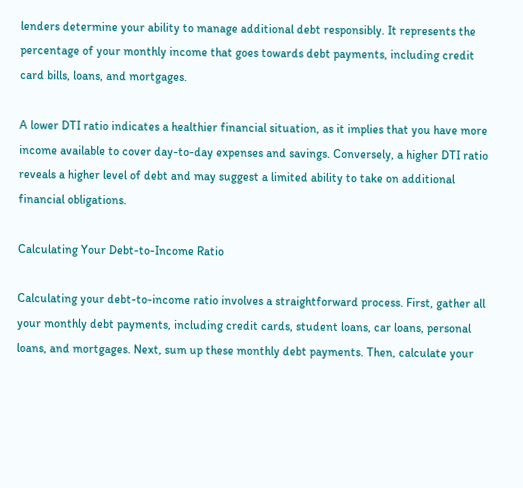lenders determine your ability to manage additional debt responsibly. It represents the percentage of your monthly income that goes towards debt payments, including credit card bills, loans, and mortgages.

A lower DTI ratio indicates a healthier financial situation, as it implies that you have more income available to cover day-to-day expenses and savings. Conversely, a higher DTI ratio reveals a higher level of debt and may suggest a limited ability to take on additional financial obligations.

Calculating Your Debt-to-Income Ratio

Calculating your debt-to-income ratio involves a straightforward process. First, gather all your monthly debt payments, including credit cards, student loans, car loans, personal loans, and mortgages. Next, sum up these monthly debt payments. Then, calculate your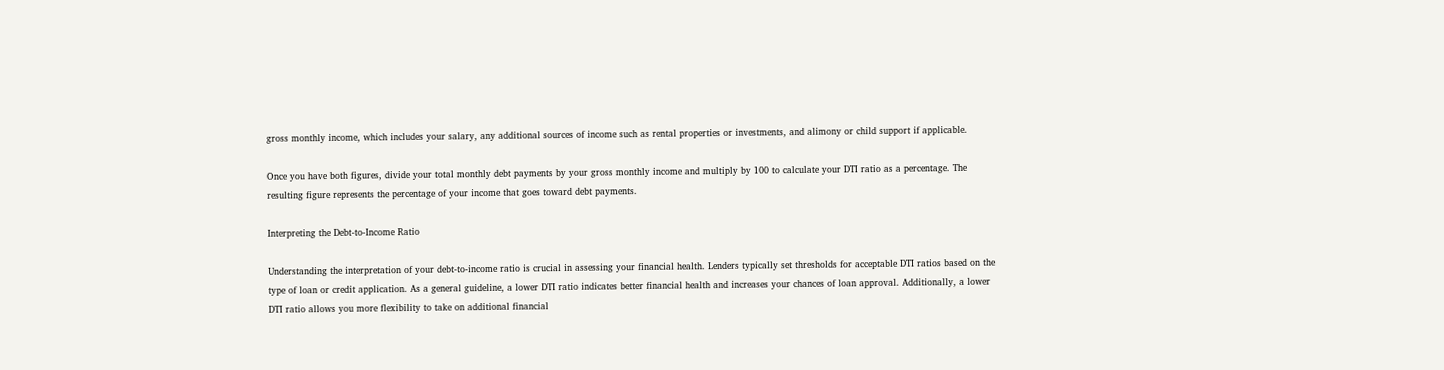gross monthly income, which includes your salary, any additional sources of income such as rental properties or investments, and alimony or child support if applicable.

Once you have both figures, divide your total monthly debt payments by your gross monthly income and multiply by 100 to calculate your DTI ratio as a percentage. The resulting figure represents the percentage of your income that goes toward debt payments.

Interpreting the Debt-to-Income Ratio

Understanding the interpretation of your debt-to-income ratio is crucial in assessing your financial health. Lenders typically set thresholds for acceptable DTI ratios based on the type of loan or credit application. As a general guideline, a lower DTI ratio indicates better financial health and increases your chances of loan approval. Additionally, a lower DTI ratio allows you more flexibility to take on additional financial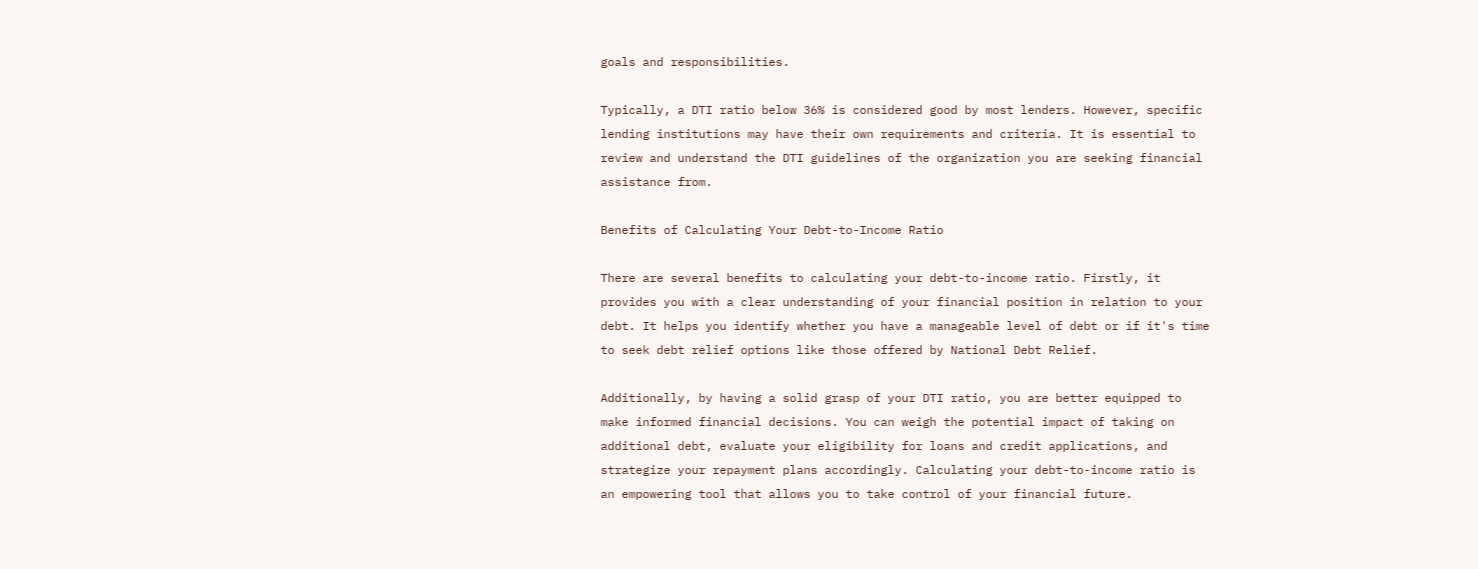goals and responsibilities.

Typically, a DTI ratio below 36% is considered good by most lenders. However, specific lending institutions may have their own requirements and criteria. It is essential to review and understand the DTI guidelines of the organization you are seeking financial assistance from.

Benefits of Calculating Your Debt-to-Income Ratio

There are several benefits to calculating your debt-to-income ratio. Firstly, it provides you with a clear understanding of your financial position in relation to your debt. It helps you identify whether you have a manageable level of debt or if it's time to seek debt relief options like those offered by National Debt Relief.

Additionally, by having a solid grasp of your DTI ratio, you are better equipped to make informed financial decisions. You can weigh the potential impact of taking on additional debt, evaluate your eligibility for loans and credit applications, and strategize your repayment plans accordingly. Calculating your debt-to-income ratio is an empowering tool that allows you to take control of your financial future.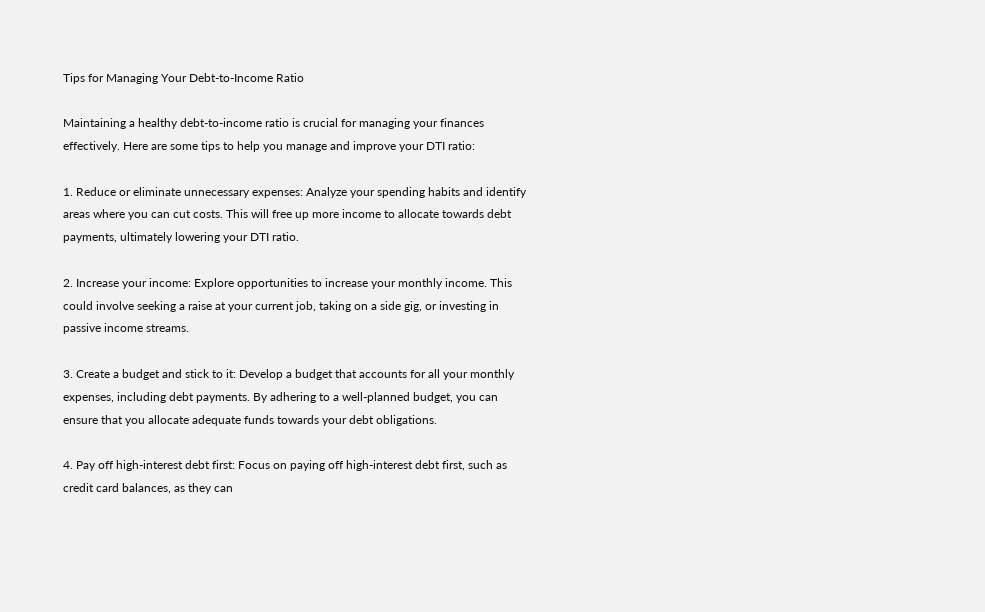Tips for Managing Your Debt-to-Income Ratio

Maintaining a healthy debt-to-income ratio is crucial for managing your finances effectively. Here are some tips to help you manage and improve your DTI ratio:

1. Reduce or eliminate unnecessary expenses: Analyze your spending habits and identify areas where you can cut costs. This will free up more income to allocate towards debt payments, ultimately lowering your DTI ratio.

2. Increase your income: Explore opportunities to increase your monthly income. This could involve seeking a raise at your current job, taking on a side gig, or investing in passive income streams.

3. Create a budget and stick to it: Develop a budget that accounts for all your monthly expenses, including debt payments. By adhering to a well-planned budget, you can ensure that you allocate adequate funds towards your debt obligations.

4. Pay off high-interest debt first: Focus on paying off high-interest debt first, such as credit card balances, as they can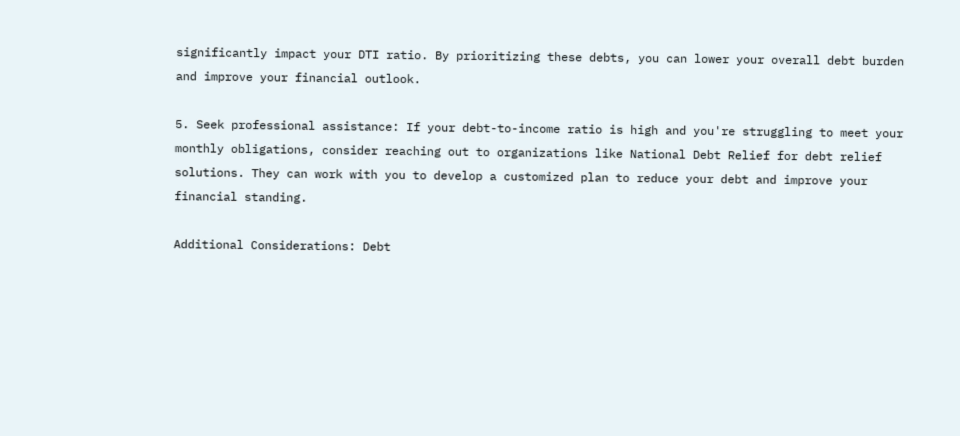significantly impact your DTI ratio. By prioritizing these debts, you can lower your overall debt burden and improve your financial outlook.

5. Seek professional assistance: If your debt-to-income ratio is high and you're struggling to meet your monthly obligations, consider reaching out to organizations like National Debt Relief for debt relief solutions. They can work with you to develop a customized plan to reduce your debt and improve your financial standing.

Additional Considerations: Debt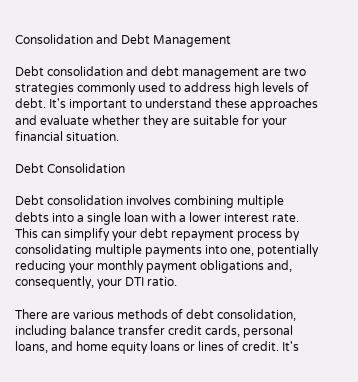Consolidation and Debt Management

Debt consolidation and debt management are two strategies commonly used to address high levels of debt. It's important to understand these approaches and evaluate whether they are suitable for your financial situation.

Debt Consolidation

Debt consolidation involves combining multiple debts into a single loan with a lower interest rate. This can simplify your debt repayment process by consolidating multiple payments into one, potentially reducing your monthly payment obligations and, consequently, your DTI ratio.

There are various methods of debt consolidation, including balance transfer credit cards, personal loans, and home equity loans or lines of credit. It's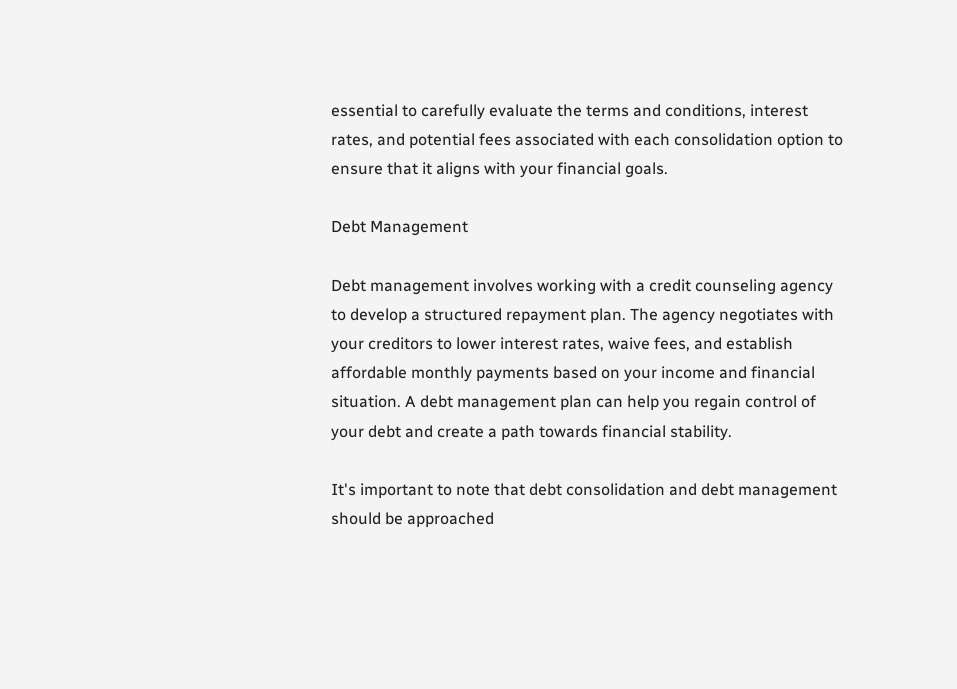essential to carefully evaluate the terms and conditions, interest rates, and potential fees associated with each consolidation option to ensure that it aligns with your financial goals.

Debt Management

Debt management involves working with a credit counseling agency to develop a structured repayment plan. The agency negotiates with your creditors to lower interest rates, waive fees, and establish affordable monthly payments based on your income and financial situation. A debt management plan can help you regain control of your debt and create a path towards financial stability.

It's important to note that debt consolidation and debt management should be approached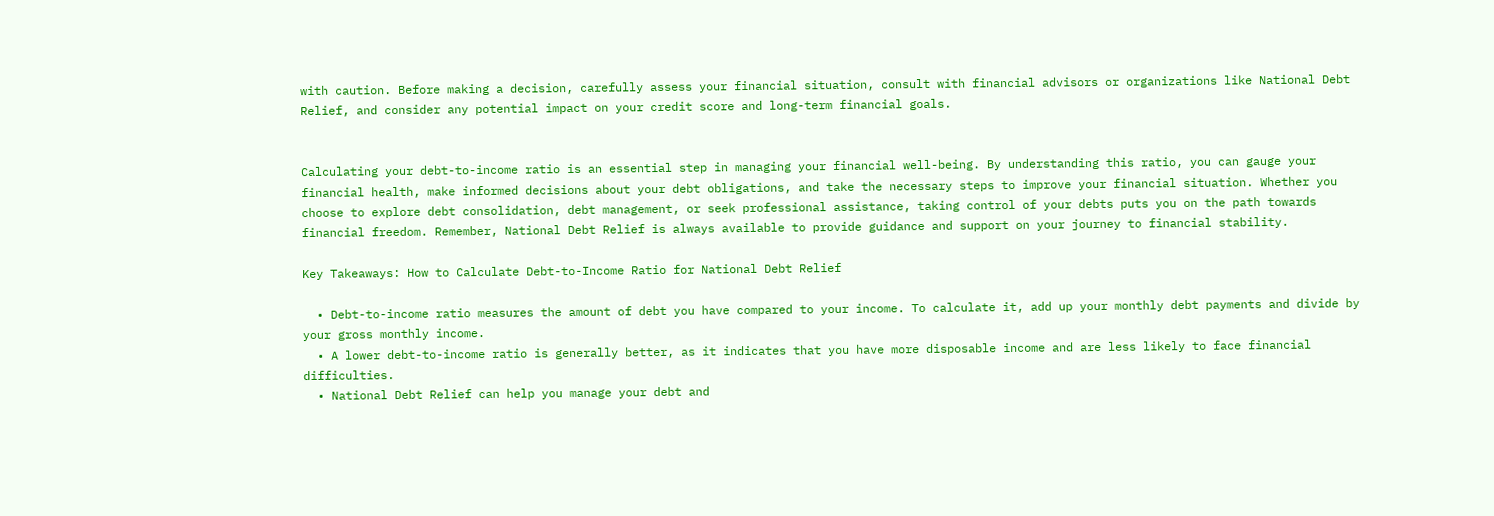with caution. Before making a decision, carefully assess your financial situation, consult with financial advisors or organizations like National Debt Relief, and consider any potential impact on your credit score and long-term financial goals.


Calculating your debt-to-income ratio is an essential step in managing your financial well-being. By understanding this ratio, you can gauge your financial health, make informed decisions about your debt obligations, and take the necessary steps to improve your financial situation. Whether you choose to explore debt consolidation, debt management, or seek professional assistance, taking control of your debts puts you on the path towards financial freedom. Remember, National Debt Relief is always available to provide guidance and support on your journey to financial stability.

Key Takeaways: How to Calculate Debt-to-Income Ratio for National Debt Relief

  • Debt-to-income ratio measures the amount of debt you have compared to your income. To calculate it, add up your monthly debt payments and divide by your gross monthly income.
  • A lower debt-to-income ratio is generally better, as it indicates that you have more disposable income and are less likely to face financial difficulties.
  • National Debt Relief can help you manage your debt and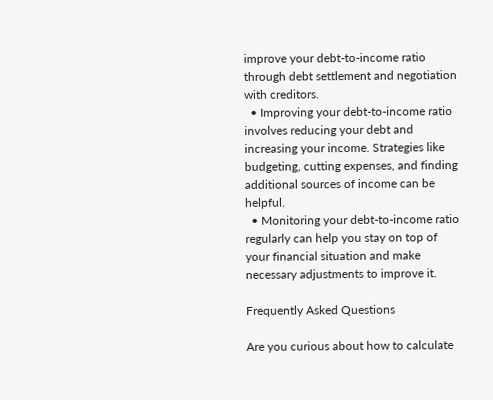improve your debt-to-income ratio through debt settlement and negotiation with creditors.
  • Improving your debt-to-income ratio involves reducing your debt and increasing your income. Strategies like budgeting, cutting expenses, and finding additional sources of income can be helpful.
  • Monitoring your debt-to-income ratio regularly can help you stay on top of your financial situation and make necessary adjustments to improve it.

Frequently Asked Questions

Are you curious about how to calculate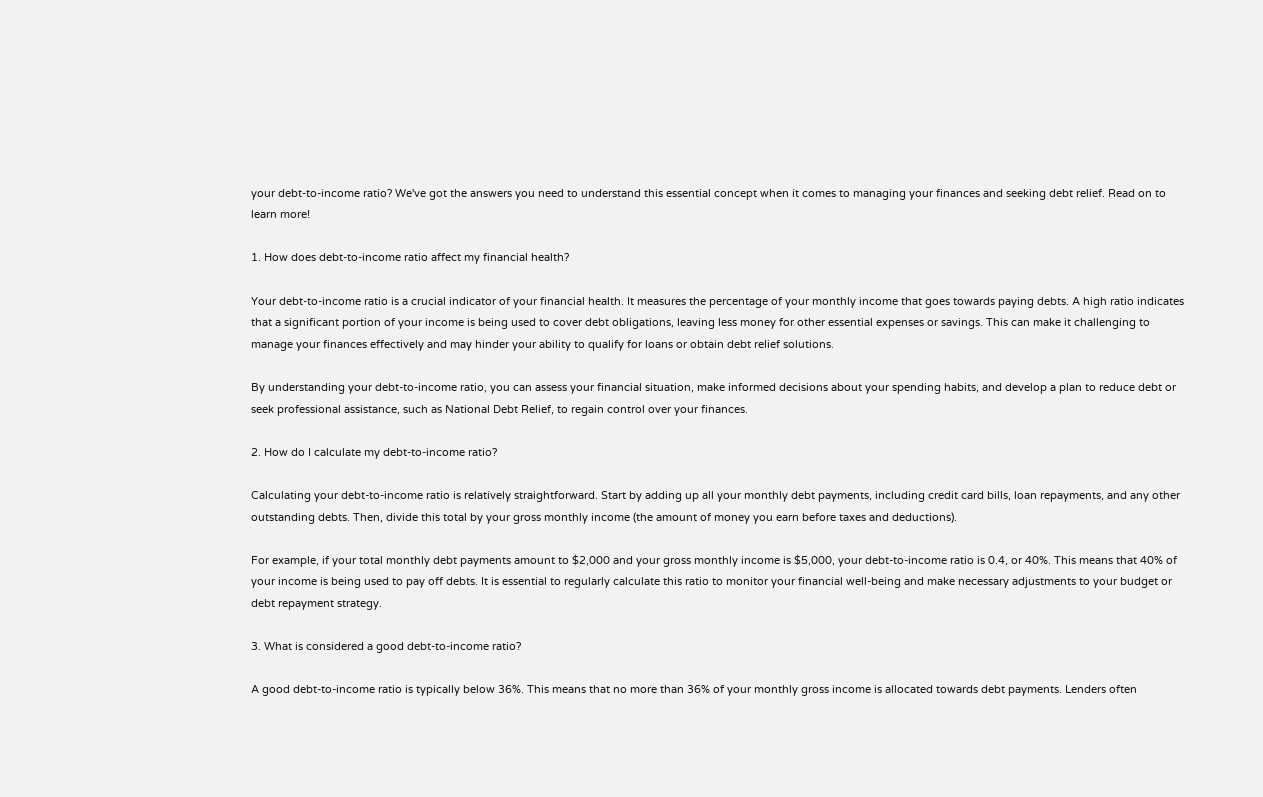your debt-to-income ratio? We've got the answers you need to understand this essential concept when it comes to managing your finances and seeking debt relief. Read on to learn more!

1. How does debt-to-income ratio affect my financial health?

Your debt-to-income ratio is a crucial indicator of your financial health. It measures the percentage of your monthly income that goes towards paying debts. A high ratio indicates that a significant portion of your income is being used to cover debt obligations, leaving less money for other essential expenses or savings. This can make it challenging to manage your finances effectively and may hinder your ability to qualify for loans or obtain debt relief solutions.

By understanding your debt-to-income ratio, you can assess your financial situation, make informed decisions about your spending habits, and develop a plan to reduce debt or seek professional assistance, such as National Debt Relief, to regain control over your finances.

2. How do I calculate my debt-to-income ratio?

Calculating your debt-to-income ratio is relatively straightforward. Start by adding up all your monthly debt payments, including credit card bills, loan repayments, and any other outstanding debts. Then, divide this total by your gross monthly income (the amount of money you earn before taxes and deductions).

For example, if your total monthly debt payments amount to $2,000 and your gross monthly income is $5,000, your debt-to-income ratio is 0.4, or 40%. This means that 40% of your income is being used to pay off debts. It is essential to regularly calculate this ratio to monitor your financial well-being and make necessary adjustments to your budget or debt repayment strategy.

3. What is considered a good debt-to-income ratio?

A good debt-to-income ratio is typically below 36%. This means that no more than 36% of your monthly gross income is allocated towards debt payments. Lenders often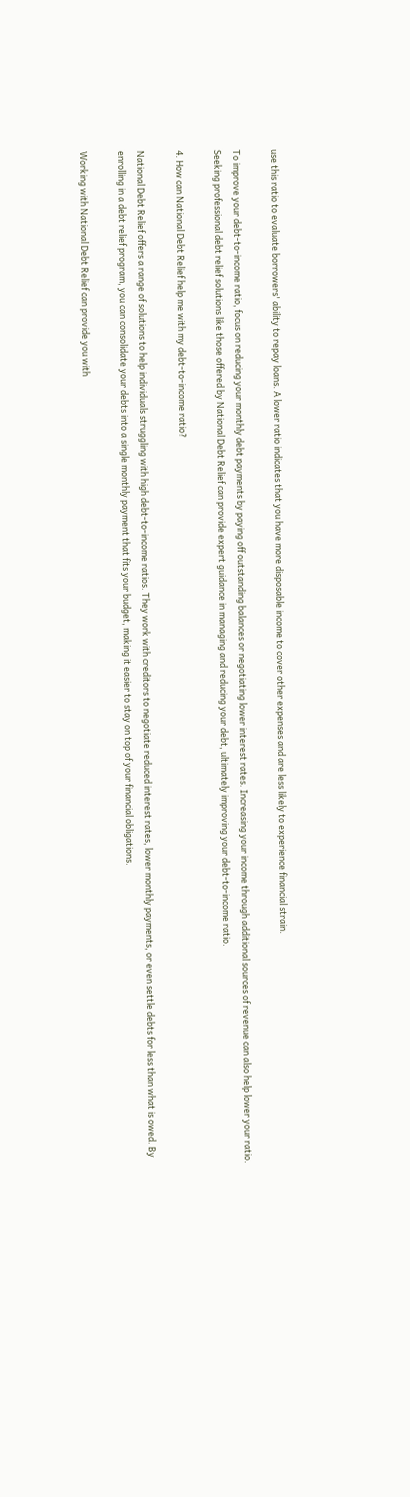use this ratio to evaluate borrowers' ability to repay loans. A lower ratio indicates that you have more disposable income to cover other expenses and are less likely to experience financial strain.

To improve your debt-to-income ratio, focus on reducing your monthly debt payments by paying off outstanding balances or negotiating lower interest rates. Increasing your income through additional sources of revenue can also help lower your ratio. Seeking professional debt relief solutions like those offered by National Debt Relief can provide expert guidance in managing and reducing your debt, ultimately improving your debt-to-income ratio.

4. How can National Debt Relief help me with my debt-to-income ratio?

National Debt Relief offers a range of solutions to help individuals struggling with high debt-to-income ratios. They work with creditors to negotiate reduced interest rates, lower monthly payments, or even settle debts for less than what is owed. By enrolling in a debt relief program, you can consolidate your debts into a single monthly payment that fits your budget, making it easier to stay on top of your financial obligations.

Working with National Debt Relief can provide you with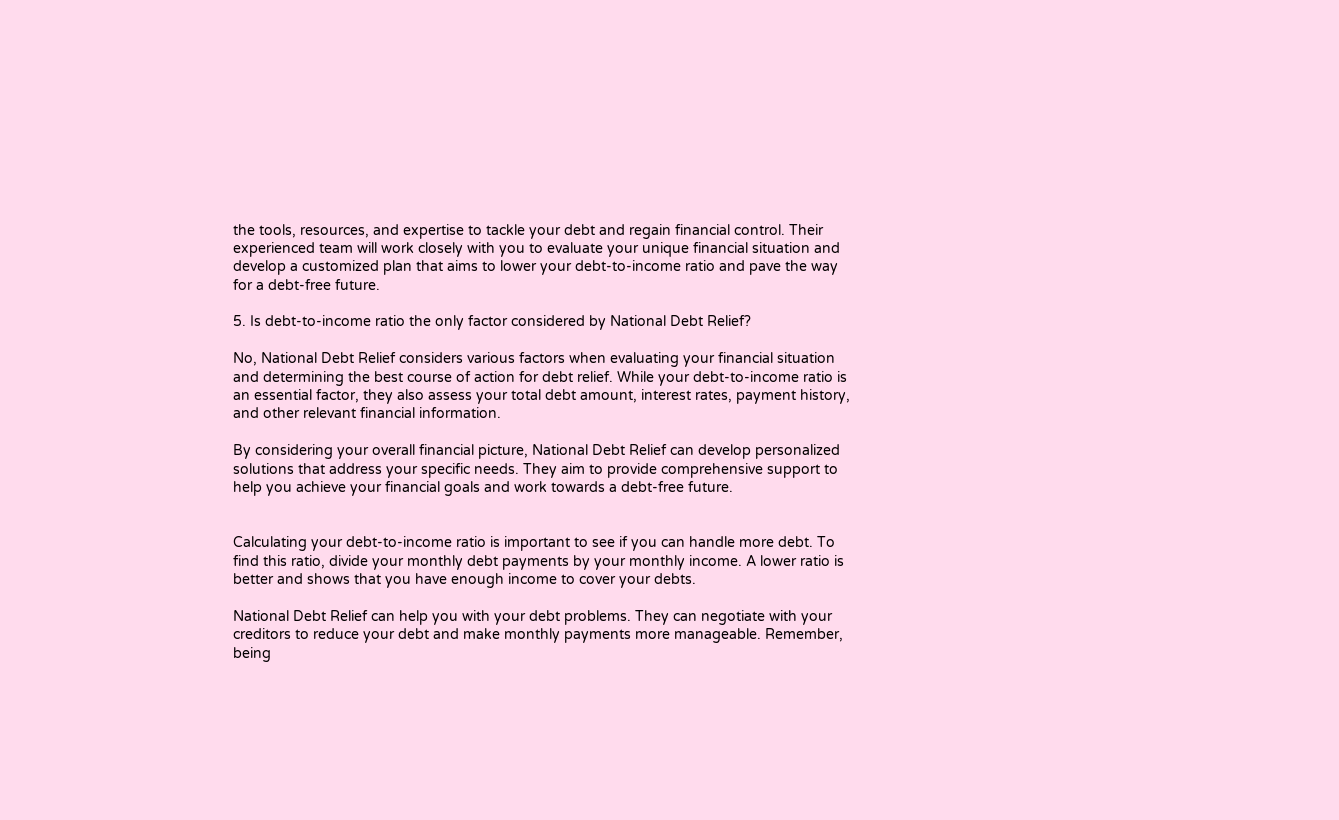the tools, resources, and expertise to tackle your debt and regain financial control. Their experienced team will work closely with you to evaluate your unique financial situation and develop a customized plan that aims to lower your debt-to-income ratio and pave the way for a debt-free future.

5. Is debt-to-income ratio the only factor considered by National Debt Relief?

No, National Debt Relief considers various factors when evaluating your financial situation and determining the best course of action for debt relief. While your debt-to-income ratio is an essential factor, they also assess your total debt amount, interest rates, payment history, and other relevant financial information.

By considering your overall financial picture, National Debt Relief can develop personalized solutions that address your specific needs. They aim to provide comprehensive support to help you achieve your financial goals and work towards a debt-free future.


Calculating your debt-to-income ratio is important to see if you can handle more debt. To find this ratio, divide your monthly debt payments by your monthly income. A lower ratio is better and shows that you have enough income to cover your debts.

National Debt Relief can help you with your debt problems. They can negotiate with your creditors to reduce your debt and make monthly payments more manageable. Remember, being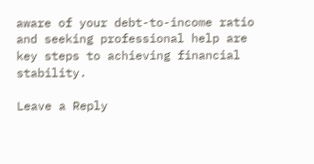aware of your debt-to-income ratio and seeking professional help are key steps to achieving financial stability.

Leave a Reply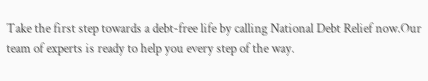Take the first step towards a debt-free life by calling National Debt Relief now.Our team of experts is ready to help you every step of the way.